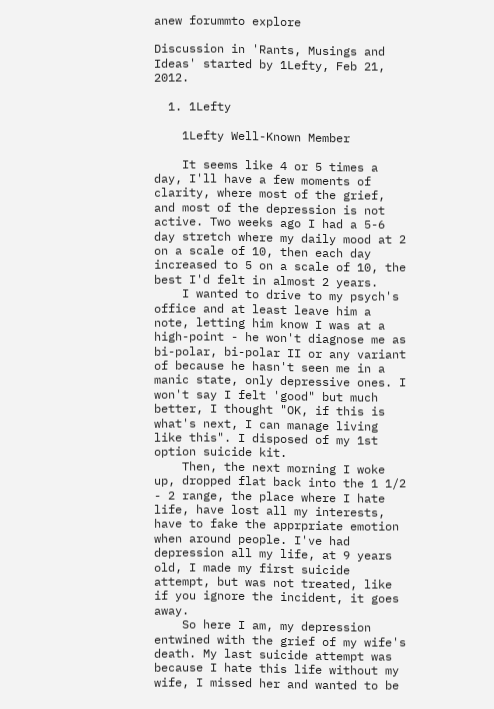anew forummto explore

Discussion in 'Rants, Musings and Ideas' started by 1Lefty, Feb 21, 2012.

  1. 1Lefty

    1Lefty Well-Known Member

    It seems like 4 or 5 times a day, I'll have a few moments of clarity, where most of the grief, and most of the depression is not active. Two weeks ago I had a 5-6 day stretch where my daily mood at 2 on a scale of 10, then each day increased to 5 on a scale of 10, the best I'd felt in almost 2 years.
    I wanted to drive to my psych's office and at least leave him a note, letting him know I was at a high-point - he won't diagnose me as bi-polar, bi-polar II or any variant of because he hasn't seen me in a manic state, only depressive ones. I won't say I felt 'good" but much better, I thought "OK, if this is what's next, I can manage living like this". I disposed of my 1st option suicide kit.
    Then, the next morning I woke up, dropped flat back into the 1 1/2 - 2 range, the place where I hate life, have lost all my interests, have to fake the apprpriate emotion when around people. I've had depression all my life, at 9 years old, I made my first suicide attempt, but was not treated, like if you ignore the incident, it goes away.
    So here I am, my depression entwined with the grief of my wife's death. My last suicide attempt was because I hate this life without my wife, I missed her and wanted to be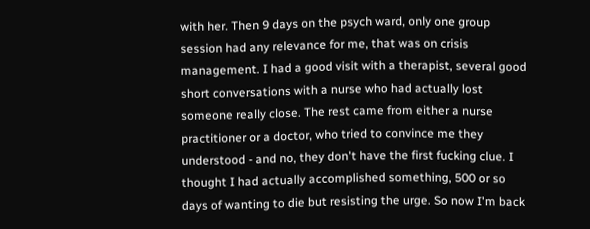with her. Then 9 days on the psych ward, only one group session had any relevance for me, that was on crisis management. I had a good visit with a therapist, several good short conversations with a nurse who had actually lost someone really close. The rest came from either a nurse practitioner or a doctor, who tried to convince me they understood - and no, they don't have the first fucking clue. I thought I had actually accomplished something, 500 or so days of wanting to die but resisting the urge. So now I'm back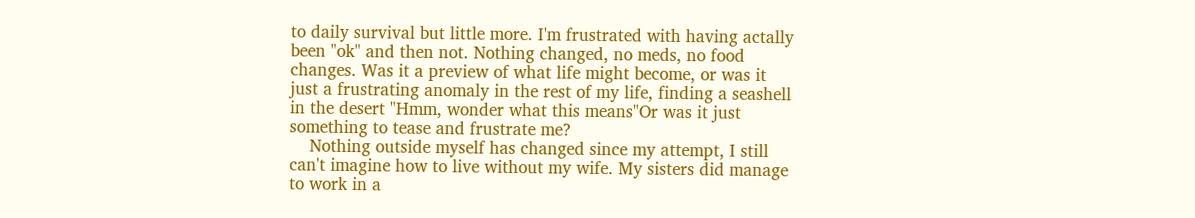to daily survival but little more. I'm frustrated with having actally been "ok" and then not. Nothing changed, no meds, no food changes. Was it a preview of what life might become, or was it just a frustrating anomaly in the rest of my life, finding a seashell in the desert "Hmm, wonder what this means"Or was it just something to tease and frustrate me?
    Nothing outside myself has changed since my attempt, I still can't imagine how to live without my wife. My sisters did manage to work in a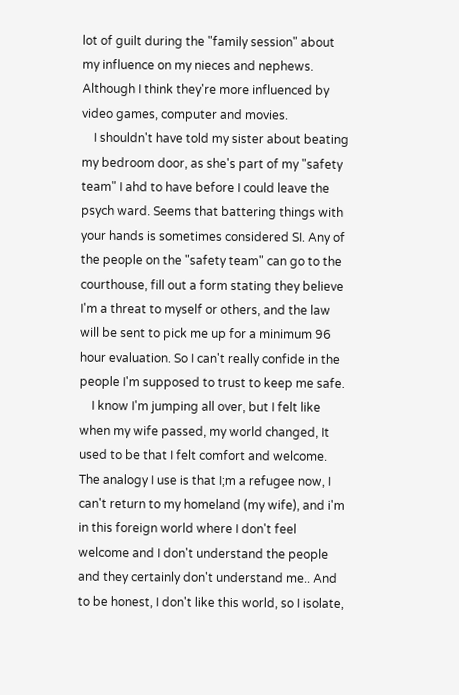lot of guilt during the "family session" about my influence on my nieces and nephews. Although I think they're more influenced by video games, computer and movies.
    I shouldn't have told my sister about beating my bedroom door, as she's part of my "safety team" I ahd to have before I could leave the psych ward. Seems that battering things with your hands is sometimes considered SI. Any of the people on the "safety team" can go to the courthouse, fill out a form stating they believe I'm a threat to myself or others, and the law will be sent to pick me up for a minimum 96 hour evaluation. So I can't really confide in the people I'm supposed to trust to keep me safe.
    I know I'm jumping all over, but I felt like when my wife passed, my world changed, It used to be that I felt comfort and welcome. The analogy I use is that I;m a refugee now, I can't return to my homeland (my wife), and i'm in this foreign world where I don't feel welcome and I don't understand the people and they certainly don't understand me.. And to be honest, I don't like this world, so I isolate,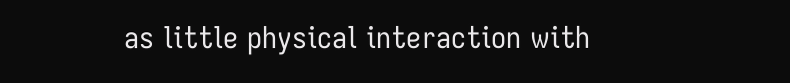as little physical interaction with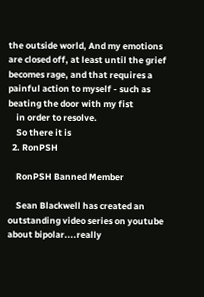the outside world, And my emotions are closed off, at least until the grief becomes rage, and that requires a painful action to myself - such as beating the door with my fist
    in order to resolve.
    So there it is
  2. RonPSH

    RonPSH Banned Member

    Sean Blackwell has created an outstanding video series on youtube about bipolar....really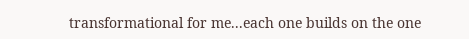transformational for me...each one builds on the one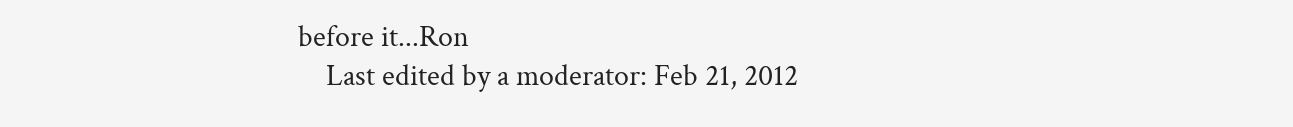before it...Ron
    Last edited by a moderator: Feb 21, 2012